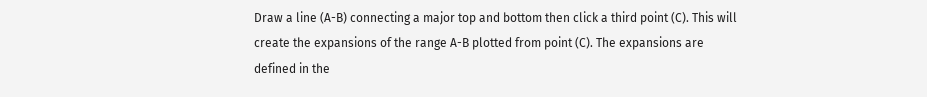Draw a line (A-B) connecting a major top and bottom then click a third point (C). This will create the expansions of the range A-B plotted from point (C). The expansions are defined in the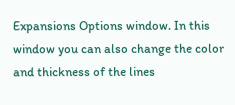Expansions Options window. In this window you can also change the color and thickness of the lines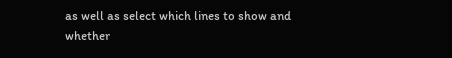as well as select which lines to show and whether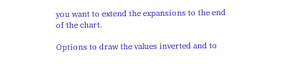you want to extend the expansions to the end of the chart.

Options to draw the values inverted and to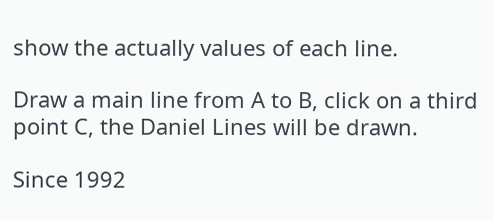show the actually values of each line.

Draw a main line from A to B, click on a third point C, the Daniel Lines will be drawn.

Since 1992